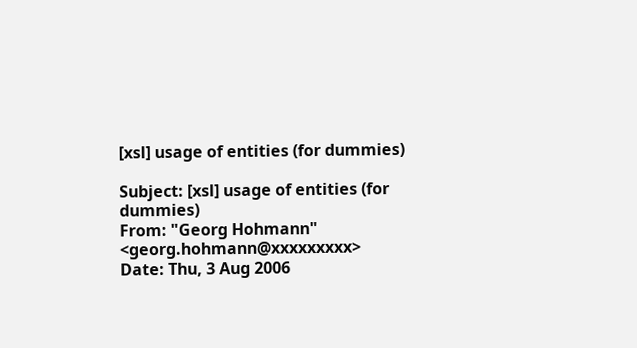[xsl] usage of entities (for dummies)

Subject: [xsl] usage of entities (for dummies)
From: "Georg Hohmann" <georg.hohmann@xxxxxxxxx>
Date: Thu, 3 Aug 2006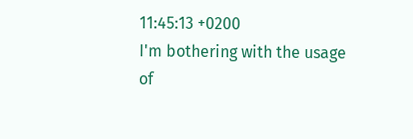11:45:13 +0200
I'm bothering with the usage of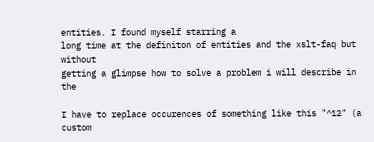entities. I found myself starring a
long time at the definiton of entities and the xslt-faq but without
getting a glimpse how to solve a problem i will describe in the

I have to replace occurences of something like this "^12" (a custom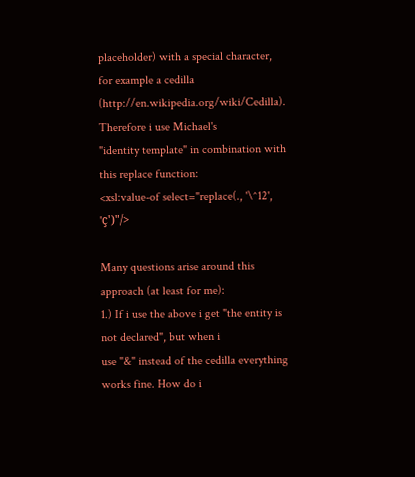placeholder) with a special character, for example a cedilla
(http://en.wikipedia.org/wiki/Cedilla). Therefore i use Michael's
"identity template" in combination with this replace function:
<xsl:value-of select="replace(., '\^12', 'ç')"/>

Many questions arise around this approach (at least for me):
1.) If i use the above i get "the entity is not declared", but when i
use "&" instead of the cedilla everything works fine. How do i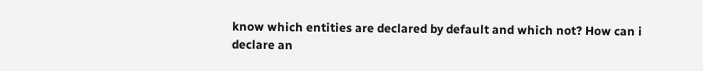know which entities are declared by default and which not? How can i
declare an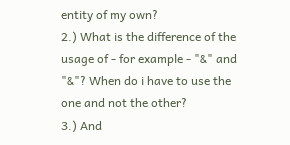entity of my own?
2.) What is the difference of the usage of - for example - "&" and
"&"? When do i have to use the one and not the other?
3.) And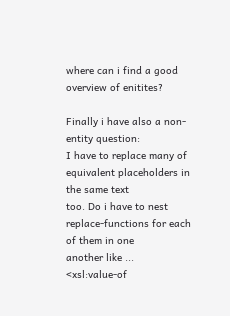where can i find a good overview of enitites?

Finally i have also a non-entity question:
I have to replace many of equivalent placeholders in the same text
too. Do i have to nest replace-functions for each of them in one
another like ...
<xsl:value-of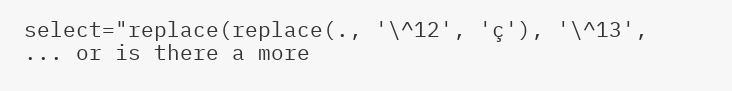select="replace(replace(., '\^12', 'ç'), '\^13',
... or is there a more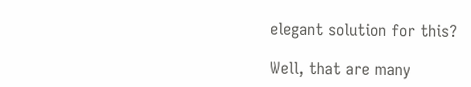elegant solution for this?

Well, that are many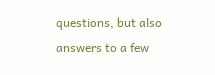questions, but also answers to a few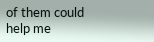of them could
help me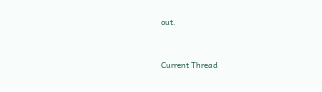out.


Current Thread